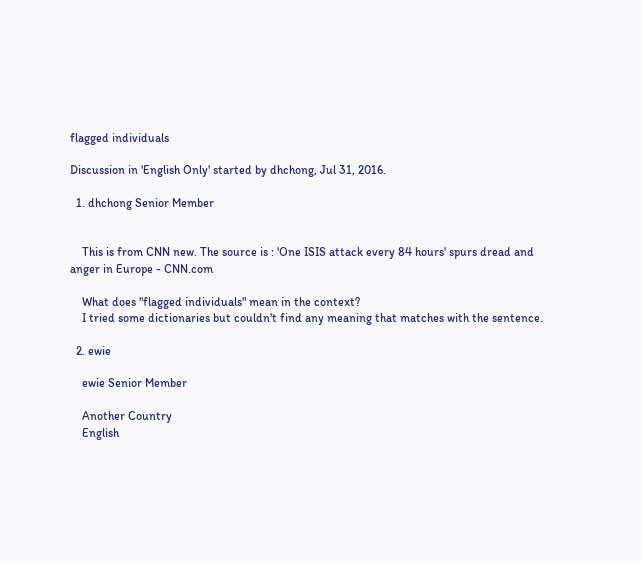flagged individuals

Discussion in 'English Only' started by dhchong, Jul 31, 2016.

  1. dhchong Senior Member


    This is from CNN new. The source is : 'One ISIS attack every 84 hours' spurs dread and anger in Europe - CNN.com

    What does "flagged individuals" mean in the context?
    I tried some dictionaries but couldn't find any meaning that matches with the sentence.

  2. ewie

    ewie Senior Member

    Another Country
    English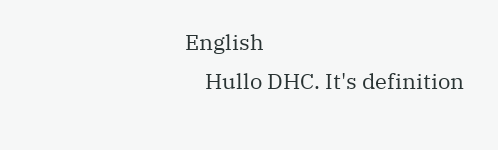English
    Hullo DHC. It's definition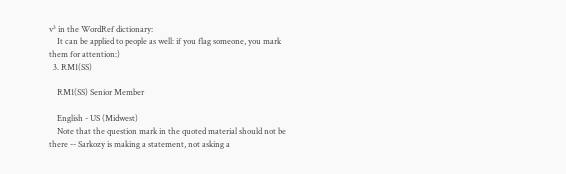v³ in the WordRef dictionary:
    It can be applied to people as well: if you flag someone, you mark them for attention:)
  3. RM1(SS)

    RM1(SS) Senior Member

    English - US (Midwest)
    Note that the question mark in the quoted material should not be there -- Sarkozy is making a statement, not asking a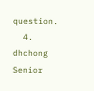question.
  4. dhchong Senior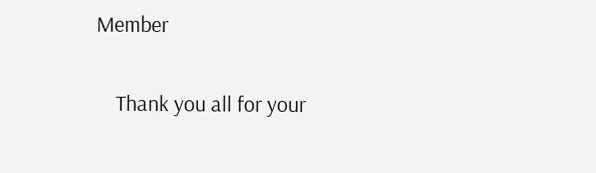Member

    Thank you all for your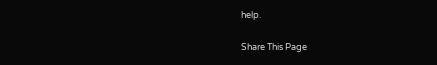help.

Share This Page